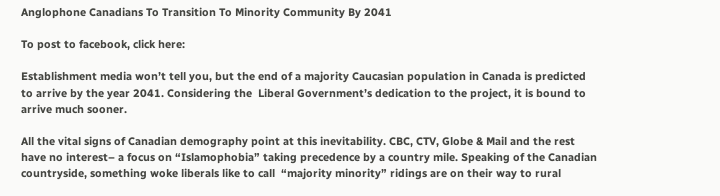Anglophone Canadians To Transition To Minority Community By 2041

To post to facebook, click here:

Establishment media won’t tell you, but the end of a majority Caucasian population in Canada is predicted to arrive by the year 2041. Considering the  Liberal Government’s dedication to the project, it is bound to arrive much sooner.

All the vital signs of Canadian demography point at this inevitability. CBC, CTV, Globe & Mail and the rest have no interest– a focus on “Islamophobia” taking precedence by a country mile. Speaking of the Canadian countryside, something woke liberals like to call  “majority minority” ridings are on their way to rural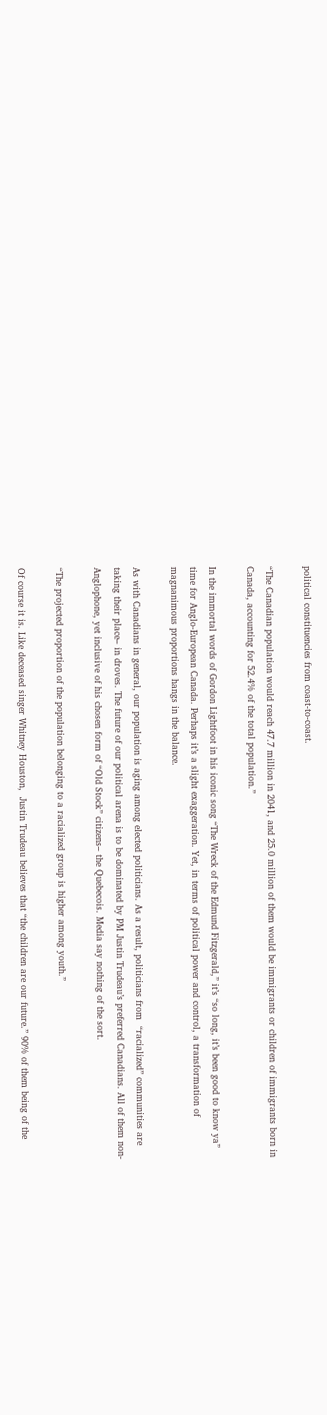political constituencies from coast-to-coast.

“The Canadian population would reach 47.7 million in 2041, and 25.0 million of them would be immigrants or children of immigrants born in Canada, accounting for 52.4% of the total population.”

In the immortal words of Gordon Lightfoot in his iconic song “The Wreck of the Edmund Fitzgerald,” it’s “so long, it’s been good to know ya” time for Anglo-European Canada. Perhaps it’s a slight exaggeration. Yet, in terms of political power and control, a transformation of magnanimous proportions hangs in the balance.

As with Canadians in general, our population is aging among elected politicians. As a result, politicians from  “racialized” communities are taking their place– in droves. The future of our political arena is to be dominated by PM Justin Trudeau’s preferred Canadians. All of them non-Anglophone, yet inclusive of his chosen form of “Old Stock” citizens– the Quebecois. Media say nothing of the sort.

“The projected proportion of the population belonging to a racialized group is higher among youth.”

Of course it is. Like deceased singer Whitney Houston,  Justin Trudeau believes that “the children are our future.” 90% of them being of the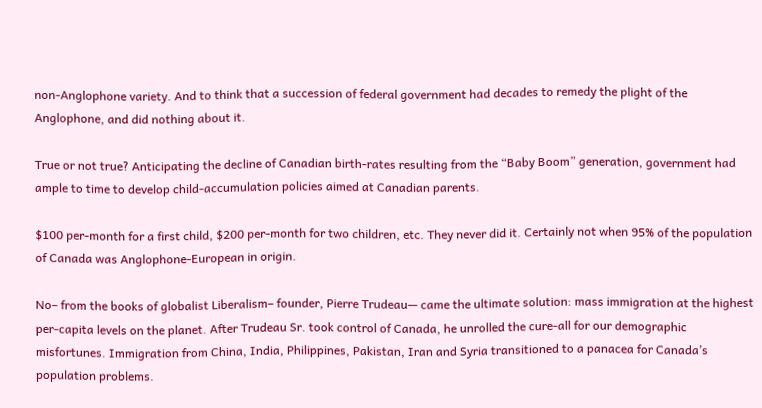non-Anglophone variety. And to think that a succession of federal government had decades to remedy the plight of the Anglophone, and did nothing about it.

True or not true? Anticipating the decline of Canadian birth-rates resulting from the “Baby Boom” generation, government had ample to time to develop child-accumulation policies aimed at Canadian parents.

$100 per-month for a first child, $200 per-month for two children, etc. They never did it. Certainly not when 95% of the population of Canada was Anglophone-European in origin.

No– from the books of globalist Liberalism– founder, Pierre Trudeau— came the ultimate solution: mass immigration at the highest per-capita levels on the planet. After Trudeau Sr. took control of Canada, he unrolled the cure-all for our demographic misfortunes. Immigration from China, India, Philippines, Pakistan, Iran and Syria transitioned to a panacea for Canada’s population problems.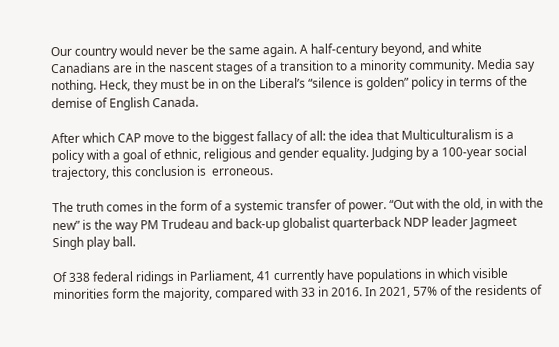Our country would never be the same again. A half-century beyond, and white Canadians are in the nascent stages of a transition to a minority community. Media say nothing. Heck, they must be in on the Liberal’s “silence is golden” policy in terms of the demise of English Canada.

After which CAP move to the biggest fallacy of all: the idea that Multiculturalism is a policy with a goal of ethnic, religious and gender equality. Judging by a 100-year social trajectory, this conclusion is  erroneous.

The truth comes in the form of a systemic transfer of power. “Out with the old, in with the new” is the way PM Trudeau and back-up globalist quarterback NDP leader Jagmeet Singh play ball.

Of 338 federal ridings in Parliament, 41 currently have populations in which visible minorities form the majority, compared with 33 in 2016. In 2021, 57% of the residents of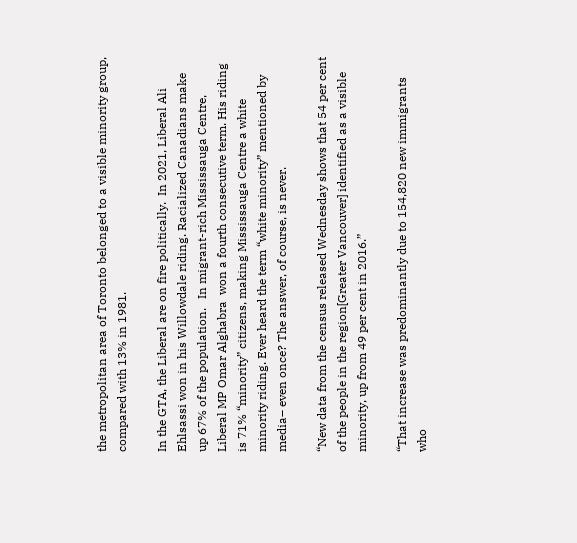the metropolitan area of Toronto belonged to a visible minority group, compared with 13% in 1981.

In the GTA, the Liberal are on fire politically.  In 2021, Liberal Ali Ehlsassi won in his Willowdale riding. Racialized Canadians make up 67% of the population.   In migrant-rich Mississauga Centre, Liberal MP Omar Alghabra  won a fourth consecutive term. His riding is 71% “minority” citizens, making Mississauga Centre a white minority riding. Ever heard the term “white minority” mentioned by media– even once? The answer, of course, is never.

“New data from the census released Wednesday shows that 54 per cent of the people in the region[Greater Vancouver] identified as a visible minority, up from 49 per cent in 2016.”

“That increase was predominantly due to 154,820 new immigrants who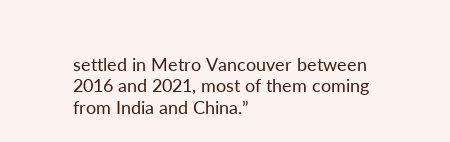settled in Metro Vancouver between 2016 and 2021, most of them coming from India and China.”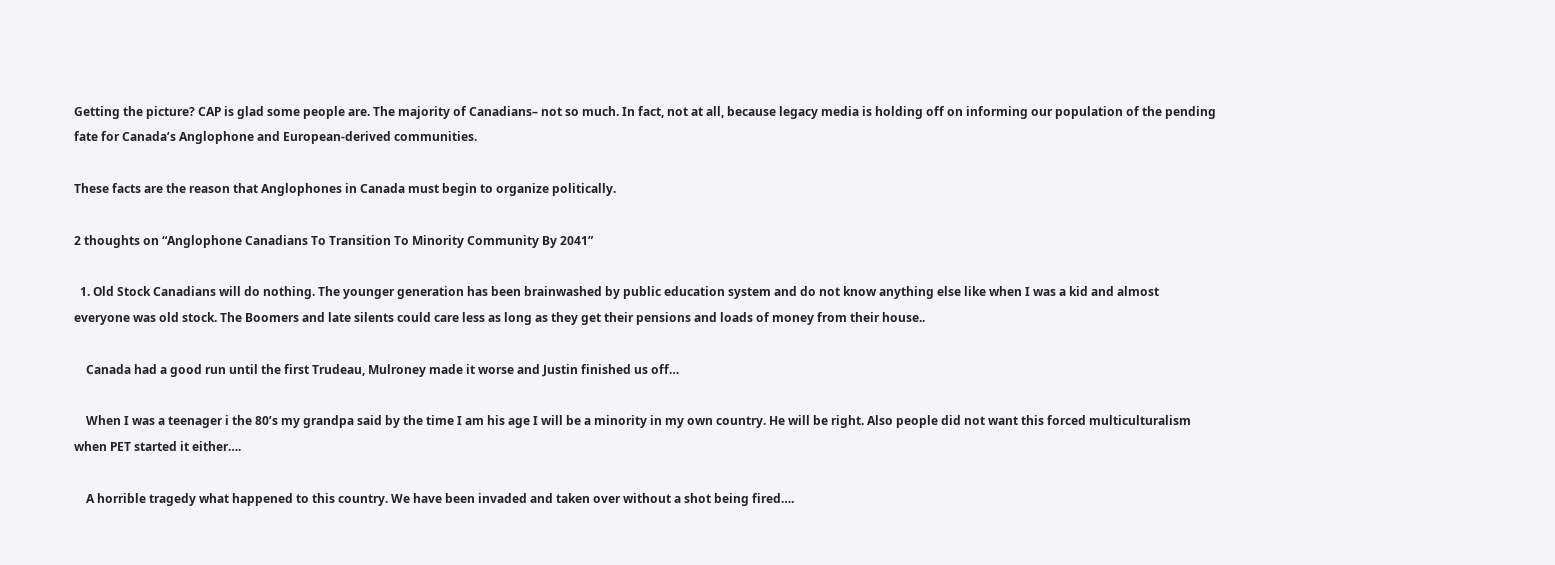Getting the picture? CAP is glad some people are. The majority of Canadians– not so much. In fact, not at all, because legacy media is holding off on informing our population of the pending fate for Canada’s Anglophone and European-derived communities.

These facts are the reason that Anglophones in Canada must begin to organize politically.

2 thoughts on “Anglophone Canadians To Transition To Minority Community By 2041”

  1. Old Stock Canadians will do nothing. The younger generation has been brainwashed by public education system and do not know anything else like when I was a kid and almost everyone was old stock. The Boomers and late silents could care less as long as they get their pensions and loads of money from their house..

    Canada had a good run until the first Trudeau, Mulroney made it worse and Justin finished us off…

    When I was a teenager i the 80’s my grandpa said by the time I am his age I will be a minority in my own country. He will be right. Also people did not want this forced multiculturalism when PET started it either….

    A horrible tragedy what happened to this country. We have been invaded and taken over without a shot being fired….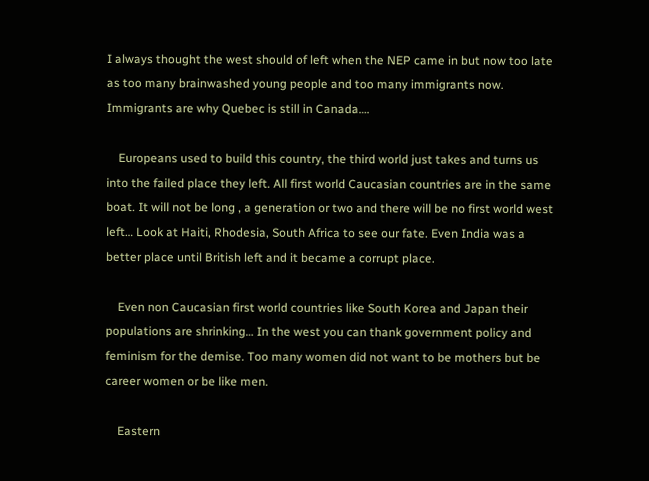I always thought the west should of left when the NEP came in but now too late as too many brainwashed young people and too many immigrants now. Immigrants are why Quebec is still in Canada….

    Europeans used to build this country, the third world just takes and turns us into the failed place they left. All first world Caucasian countries are in the same boat. It will not be long , a generation or two and there will be no first world west left… Look at Haiti, Rhodesia, South Africa to see our fate. Even India was a better place until British left and it became a corrupt place.

    Even non Caucasian first world countries like South Korea and Japan their populations are shrinking… In the west you can thank government policy and feminism for the demise. Too many women did not want to be mothers but be career women or be like men.

    Eastern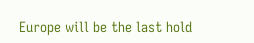Europe will be the last hold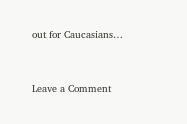out for Caucasians…


Leave a Comment